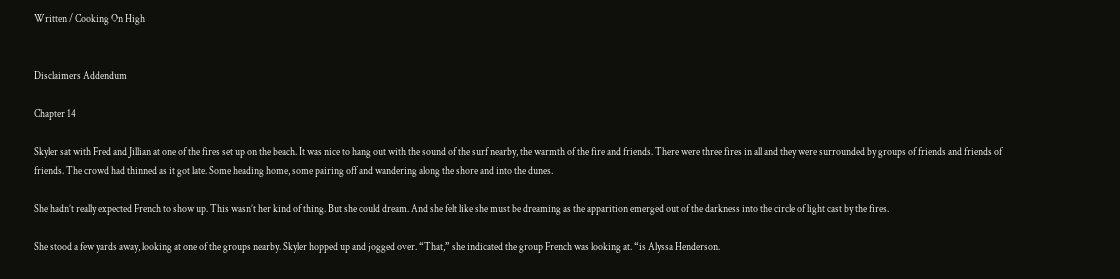Written / Cooking On High


Disclaimers Addendum

Chapter 14

Skyler sat with Fred and Jillian at one of the fires set up on the beach. It was nice to hang out with the sound of the surf nearby, the warmth of the fire and friends. There were three fires in all and they were surrounded by groups of friends and friends of friends. The crowd had thinned as it got late. Some heading home, some pairing off and wandering along the shore and into the dunes.

She hadn’t really expected French to show up. This wasn’t her kind of thing. But she could dream. And she felt like she must be dreaming as the apparition emerged out of the darkness into the circle of light cast by the fires.

She stood a few yards away, looking at one of the groups nearby. Skyler hopped up and jogged over. “That,” she indicated the group French was looking at. “is Alyssa Henderson.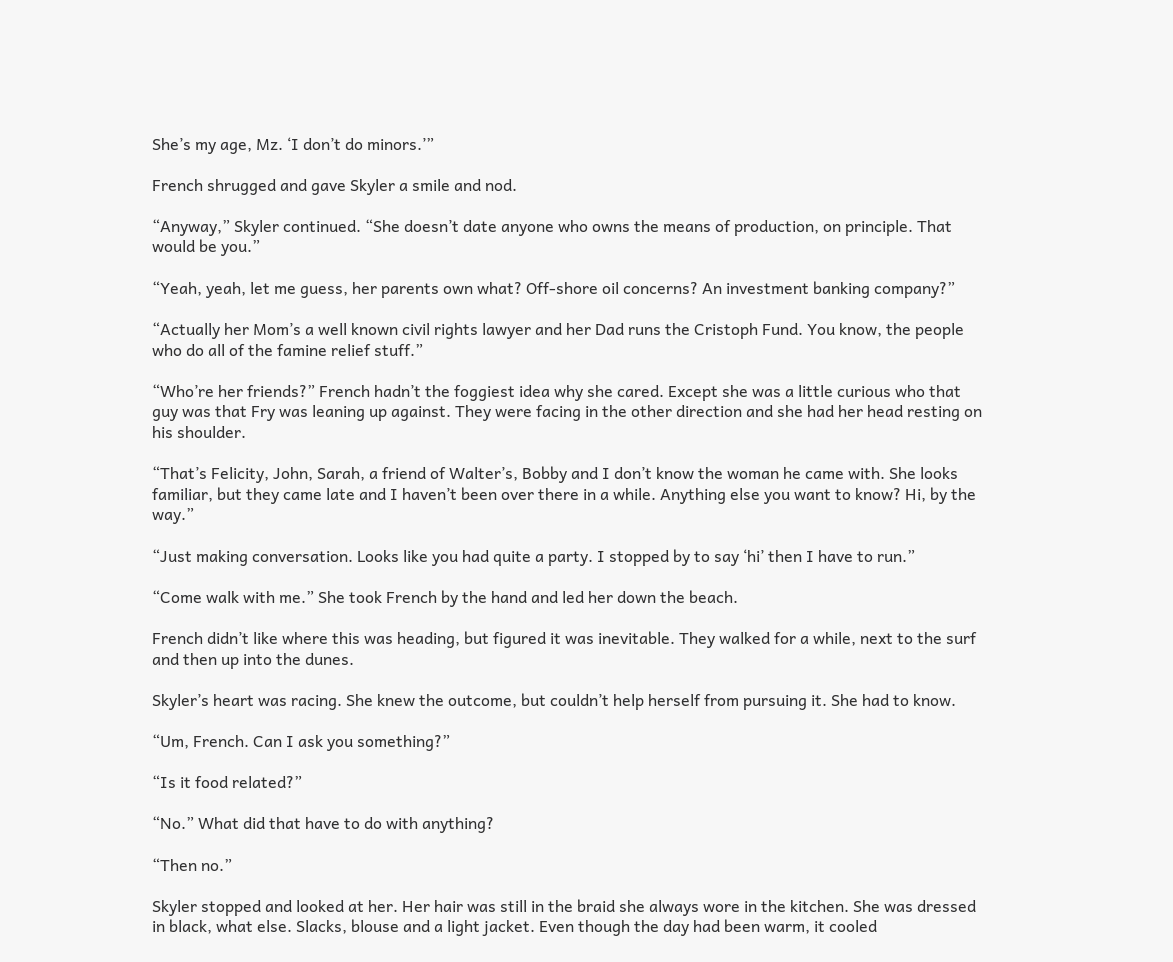She’s my age, Mz. ‘I don’t do minors.’”

French shrugged and gave Skyler a smile and nod.

“Anyway,” Skyler continued. “She doesn’t date anyone who owns the means of production, on principle. That would be you.”

“Yeah, yeah, let me guess, her parents own what? Off-shore oil concerns? An investment banking company?”

“Actually her Mom’s a well known civil rights lawyer and her Dad runs the Cristoph Fund. You know, the people who do all of the famine relief stuff.”

“Who’re her friends?” French hadn’t the foggiest idea why she cared. Except she was a little curious who that guy was that Fry was leaning up against. They were facing in the other direction and she had her head resting on his shoulder.

“That’s Felicity, John, Sarah, a friend of Walter’s, Bobby and I don’t know the woman he came with. She looks familiar, but they came late and I haven’t been over there in a while. Anything else you want to know? Hi, by the way.”

“Just making conversation. Looks like you had quite a party. I stopped by to say ‘hi’ then I have to run.”

“Come walk with me.” She took French by the hand and led her down the beach.

French didn’t like where this was heading, but figured it was inevitable. They walked for a while, next to the surf and then up into the dunes.

Skyler’s heart was racing. She knew the outcome, but couldn’t help herself from pursuing it. She had to know.

“Um, French. Can I ask you something?”

“Is it food related?”

“No.” What did that have to do with anything?

“Then no.”

Skyler stopped and looked at her. Her hair was still in the braid she always wore in the kitchen. She was dressed in black, what else. Slacks, blouse and a light jacket. Even though the day had been warm, it cooled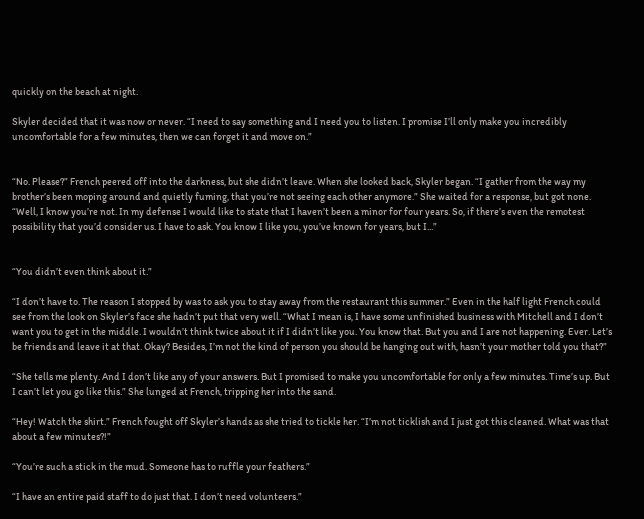quickly on the beach at night.

Skyler decided that it was now or never. “I need to say something and I need you to listen. I promise I’ll only make you incredibly uncomfortable for a few minutes, then we can forget it and move on.”


“No. Please?” French peered off into the darkness, but she didn’t leave. When she looked back, Skyler began. “I gather from the way my brother’s been moping around and quietly fuming, that you’re not seeing each other anymore.” She waited for a response, but got none. “Well, I know you’re not. In my defense I would like to state that I haven’t been a minor for four years. So, if there’s even the remotest possibility that you’d consider us. I have to ask. You know I like you, you’ve known for years, but I...”


“You didn’t even think about it.”

“I don’t have to. The reason I stopped by was to ask you to stay away from the restaurant this summer.” Even in the half light French could see from the look on Skyler’s face she hadn’t put that very well. “What I mean is, I have some unfinished business with Mitchell and I don’t want you to get in the middle. I wouldn’t think twice about it if I didn’t like you. You know that. But you and I are not happening. Ever. Let’s be friends and leave it at that. Okay? Besides, I’m not the kind of person you should be hanging out with, hasn’t your mother told you that?”

“She tells me plenty. And I don’t like any of your answers. But I promised to make you uncomfortable for only a few minutes. Time’s up. But I can’t let you go like this.” She lunged at French, tripping her into the sand.

“Hey! Watch the shirt.” French fought off Skyler’s hands as she tried to tickle her. “I’m not ticklish and I just got this cleaned. What was that about a few minutes?!”

“You’re such a stick in the mud. Someone has to ruffle your feathers.”

“I have an entire paid staff to do just that. I don’t need volunteers.”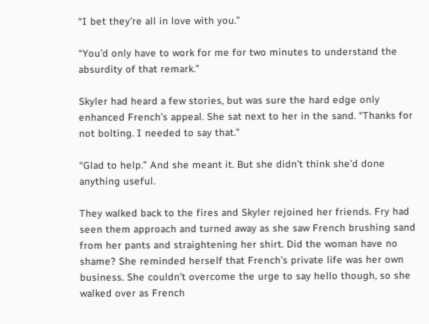“I bet they’re all in love with you.”

“You’d only have to work for me for two minutes to understand the absurdity of that remark.”

Skyler had heard a few stories, but was sure the hard edge only enhanced French’s appeal. She sat next to her in the sand. “Thanks for not bolting. I needed to say that.”

“Glad to help.” And she meant it. But she didn’t think she’d done anything useful.

They walked back to the fires and Skyler rejoined her friends. Fry had seen them approach and turned away as she saw French brushing sand from her pants and straightening her shirt. Did the woman have no shame? She reminded herself that French’s private life was her own business. She couldn’t overcome the urge to say hello though, so she walked over as French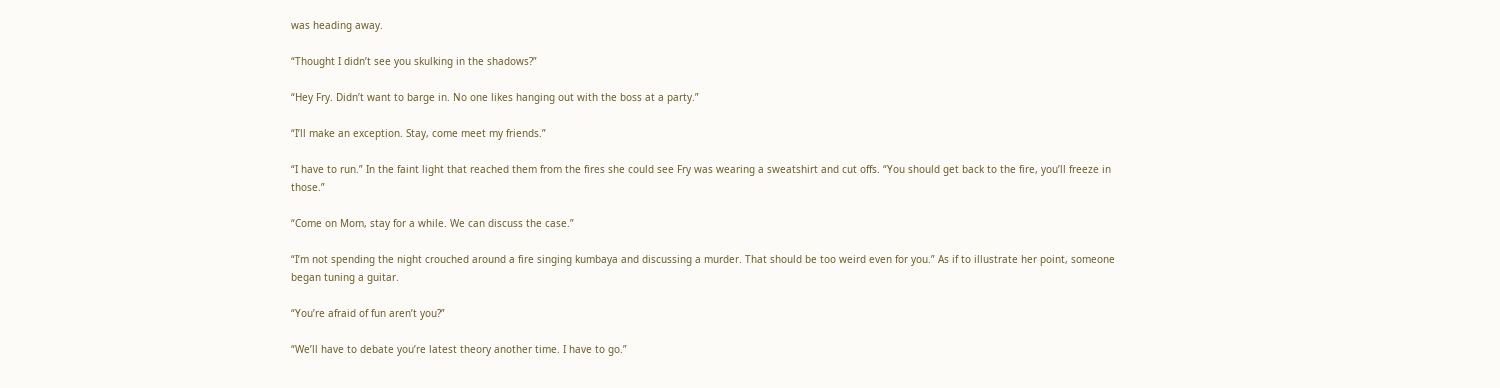was heading away.

“Thought I didn’t see you skulking in the shadows?”

“Hey Fry. Didn’t want to barge in. No one likes hanging out with the boss at a party.”

“I’ll make an exception. Stay, come meet my friends.”

“I have to run.” In the faint light that reached them from the fires she could see Fry was wearing a sweatshirt and cut offs. “You should get back to the fire, you’ll freeze in those.”

“Come on Mom, stay for a while. We can discuss the case.”

“I’m not spending the night crouched around a fire singing kumbaya and discussing a murder. That should be too weird even for you.” As if to illustrate her point, someone began tuning a guitar.

“You’re afraid of fun aren’t you?”

“We’ll have to debate you’re latest theory another time. I have to go.”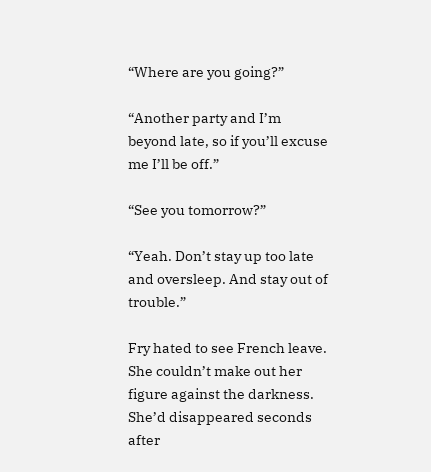“Where are you going?”

“Another party and I’m beyond late, so if you’ll excuse me I’ll be off.”

“See you tomorrow?”

“Yeah. Don’t stay up too late and oversleep. And stay out of trouble.”

Fry hated to see French leave. She couldn’t make out her figure against the darkness. She’d disappeared seconds after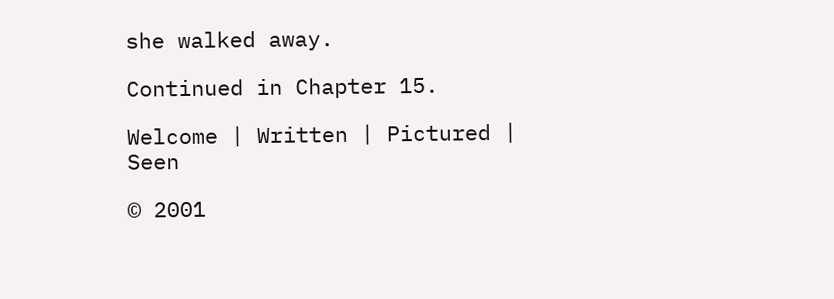she walked away.

Continued in Chapter 15.

Welcome | Written | Pictured | Seen

© 2001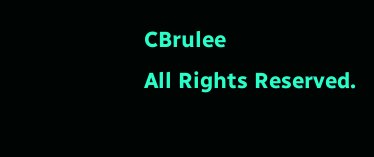CBrulee
All Rights Reserved.